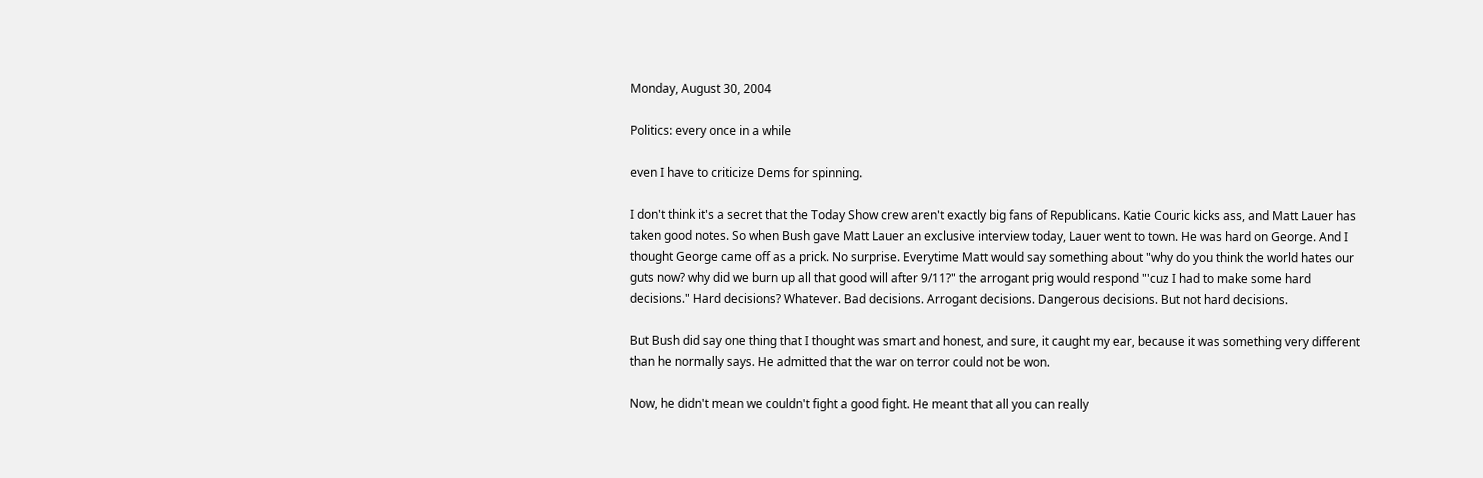Monday, August 30, 2004

Politics: every once in a while

even I have to criticize Dems for spinning.

I don't think it's a secret that the Today Show crew aren't exactly big fans of Republicans. Katie Couric kicks ass, and Matt Lauer has taken good notes. So when Bush gave Matt Lauer an exclusive interview today, Lauer went to town. He was hard on George. And I thought George came off as a prick. No surprise. Everytime Matt would say something about "why do you think the world hates our guts now? why did we burn up all that good will after 9/11?" the arrogant prig would respond "'cuz I had to make some hard decisions." Hard decisions? Whatever. Bad decisions. Arrogant decisions. Dangerous decisions. But not hard decisions.

But Bush did say one thing that I thought was smart and honest, and sure, it caught my ear, because it was something very different than he normally says. He admitted that the war on terror could not be won.

Now, he didn't mean we couldn't fight a good fight. He meant that all you can really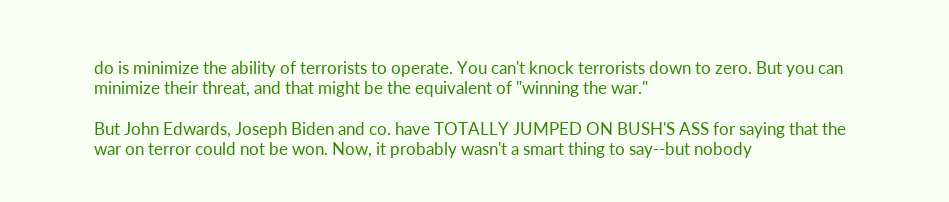do is minimize the ability of terrorists to operate. You can't knock terrorists down to zero. But you can minimize their threat, and that might be the equivalent of "winning the war."

But John Edwards, Joseph Biden and co. have TOTALLY JUMPED ON BUSH'S ASS for saying that the war on terror could not be won. Now, it probably wasn't a smart thing to say--but nobody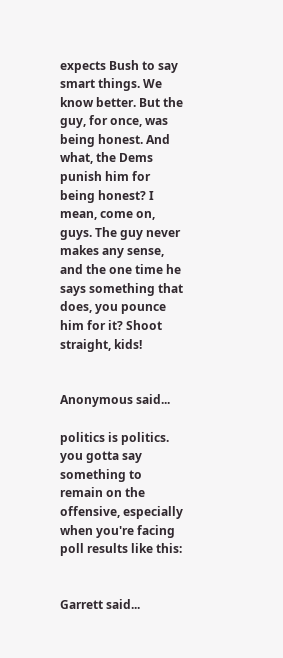expects Bush to say smart things. We know better. But the guy, for once, was being honest. And what, the Dems punish him for being honest? I mean, come on, guys. The guy never makes any sense, and the one time he says something that does, you pounce him for it? Shoot straight, kids!


Anonymous said...

politics is politics. you gotta say something to remain on the offensive, especially when you're facing poll results like this:


Garrett said...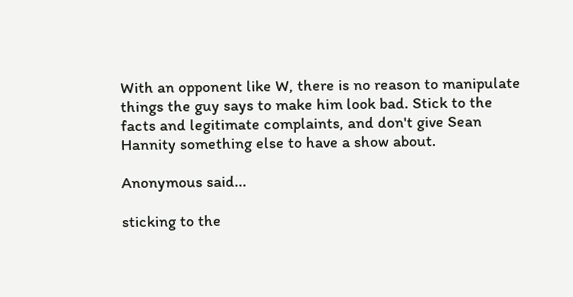With an opponent like W, there is no reason to manipulate things the guy says to make him look bad. Stick to the facts and legitimate complaints, and don't give Sean Hannity something else to have a show about.

Anonymous said...

sticking to the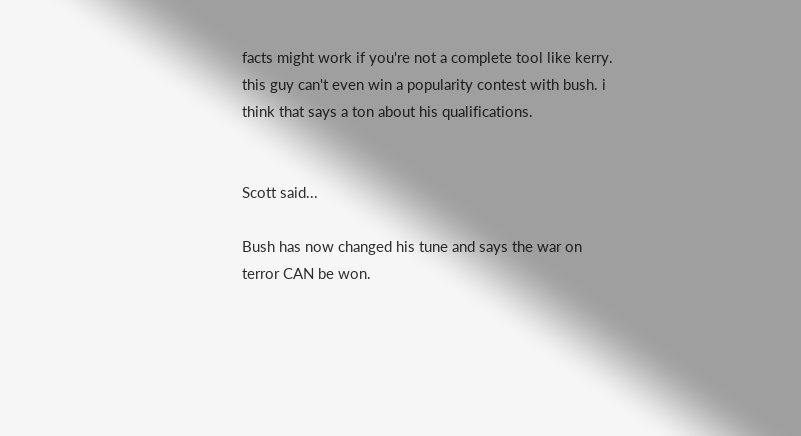facts might work if you're not a complete tool like kerry. this guy can't even win a popularity contest with bush. i think that says a ton about his qualifications.


Scott said...

Bush has now changed his tune and says the war on terror CAN be won.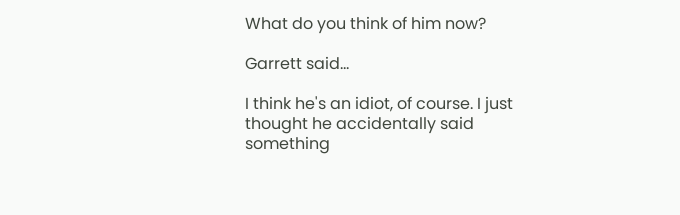What do you think of him now?

Garrett said...

I think he's an idiot, of course. I just thought he accidentally said something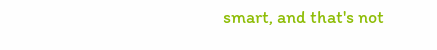smart, and that's not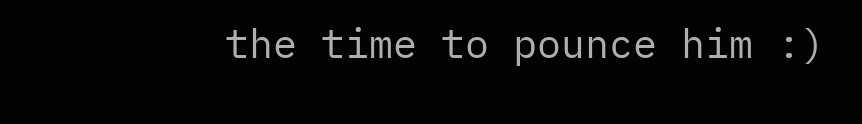the time to pounce him :)